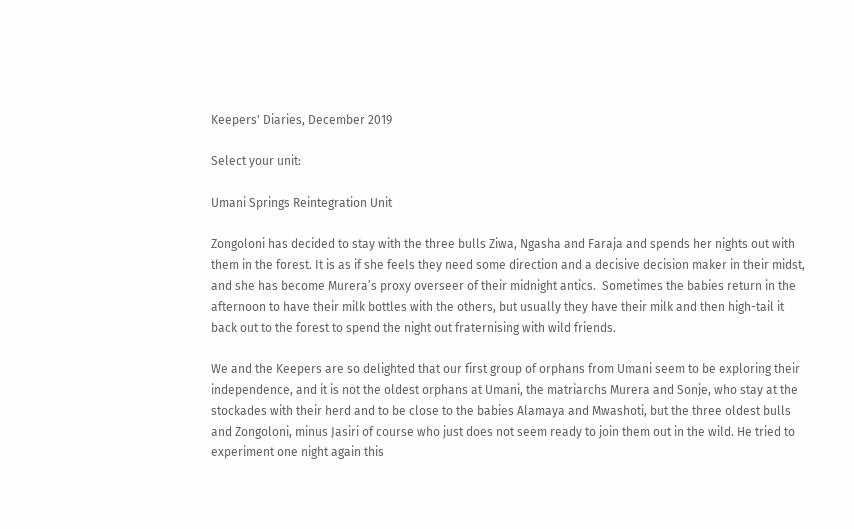Keepers' Diaries, December 2019

Select your unit:

Umani Springs Reintegration Unit

Zongoloni has decided to stay with the three bulls Ziwa, Ngasha and Faraja and spends her nights out with them in the forest. It is as if she feels they need some direction and a decisive decision maker in their midst, and she has become Murera’s proxy overseer of their midnight antics.  Sometimes the babies return in the afternoon to have their milk bottles with the others, but usually they have their milk and then high-tail it back out to the forest to spend the night out fraternising with wild friends.

We and the Keepers are so delighted that our first group of orphans from Umani seem to be exploring their independence, and it is not the oldest orphans at Umani, the matriarchs Murera and Sonje, who stay at the stockades with their herd and to be close to the babies Alamaya and Mwashoti, but the three oldest bulls and Zongoloni, minus Jasiri of course who just does not seem ready to join them out in the wild. He tried to experiment one night again this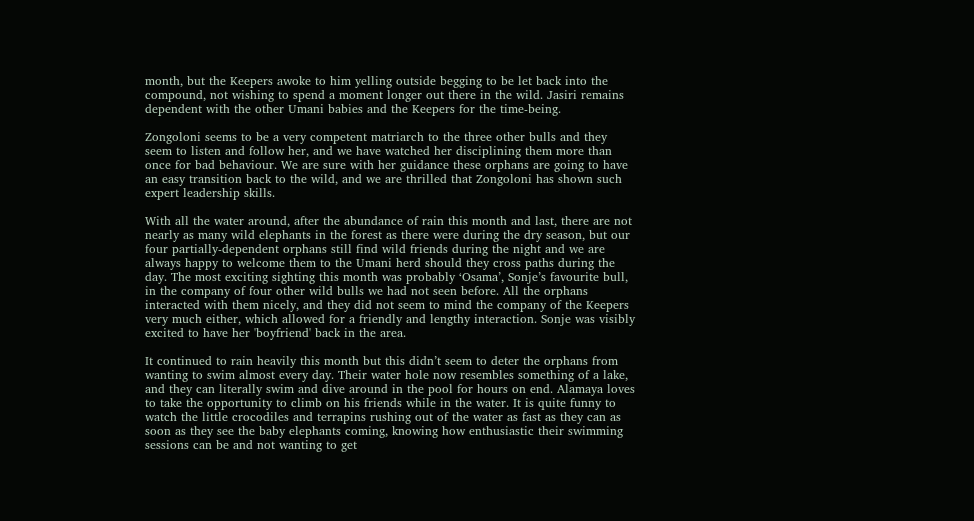month, but the Keepers awoke to him yelling outside begging to be let back into the compound, not wishing to spend a moment longer out there in the wild. Jasiri remains dependent with the other Umani babies and the Keepers for the time-being.

Zongoloni seems to be a very competent matriarch to the three other bulls and they seem to listen and follow her, and we have watched her disciplining them more than once for bad behaviour. We are sure with her guidance these orphans are going to have an easy transition back to the wild, and we are thrilled that Zongoloni has shown such expert leadership skills.

With all the water around, after the abundance of rain this month and last, there are not nearly as many wild elephants in the forest as there were during the dry season, but our four partially-dependent orphans still find wild friends during the night and we are always happy to welcome them to the Umani herd should they cross paths during the day. The most exciting sighting this month was probably ‘Osama’, Sonje’s favourite bull, in the company of four other wild bulls we had not seen before. All the orphans interacted with them nicely, and they did not seem to mind the company of the Keepers very much either, which allowed for a friendly and lengthy interaction. Sonje was visibly excited to have her 'boyfriend' back in the area.

It continued to rain heavily this month but this didn’t seem to deter the orphans from wanting to swim almost every day. Their water hole now resembles something of a lake, and they can literally swim and dive around in the pool for hours on end. Alamaya loves to take the opportunity to climb on his friends while in the water. It is quite funny to watch the little crocodiles and terrapins rushing out of the water as fast as they can as soon as they see the baby elephants coming, knowing how enthusiastic their swimming sessions can be and not wanting to get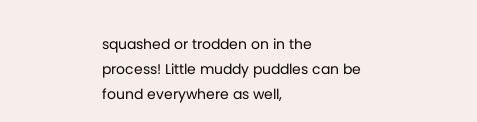squashed or trodden on in the process! Little muddy puddles can be found everywhere as well,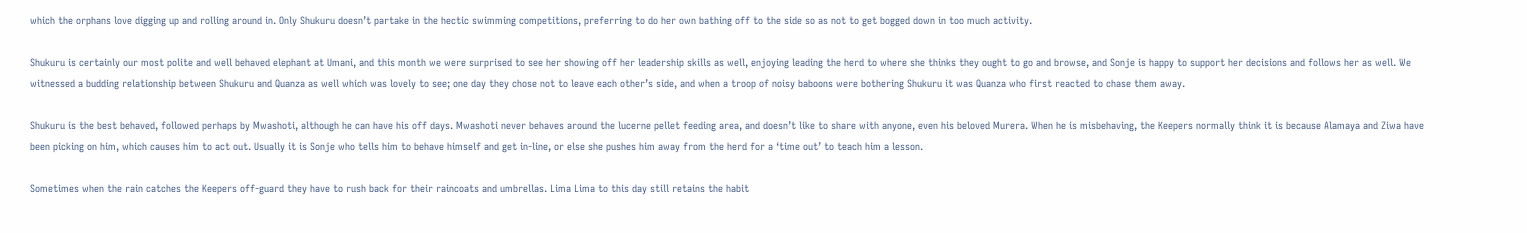which the orphans love digging up and rolling around in. Only Shukuru doesn’t partake in the hectic swimming competitions, preferring to do her own bathing off to the side so as not to get bogged down in too much activity.

Shukuru is certainly our most polite and well behaved elephant at Umani, and this month we were surprised to see her showing off her leadership skills as well, enjoying leading the herd to where she thinks they ought to go and browse, and Sonje is happy to support her decisions and follows her as well. We witnessed a budding relationship between Shukuru and Quanza as well which was lovely to see; one day they chose not to leave each other’s side, and when a troop of noisy baboons were bothering Shukuru it was Quanza who first reacted to chase them away.

Shukuru is the best behaved, followed perhaps by Mwashoti, although he can have his off days. Mwashoti never behaves around the lucerne pellet feeding area, and doesn’t like to share with anyone, even his beloved Murera. When he is misbehaving, the Keepers normally think it is because Alamaya and Ziwa have been picking on him, which causes him to act out. Usually it is Sonje who tells him to behave himself and get in-line, or else she pushes him away from the herd for a ‘time out’ to teach him a lesson.

Sometimes when the rain catches the Keepers off-guard they have to rush back for their raincoats and umbrellas. Lima Lima to this day still retains the habit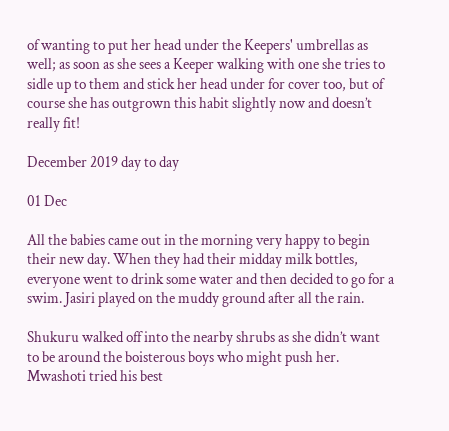of wanting to put her head under the Keepers' umbrellas as well; as soon as she sees a Keeper walking with one she tries to sidle up to them and stick her head under for cover too, but of course she has outgrown this habit slightly now and doesn’t really fit!

December 2019 day to day

01 Dec

All the babies came out in the morning very happy to begin their new day. When they had their midday milk bottles, everyone went to drink some water and then decided to go for a swim. Jasiri played on the muddy ground after all the rain.

Shukuru walked off into the nearby shrubs as she didn’t want to be around the boisterous boys who might push her. Mwashoti tried his best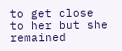to get close to her but she remained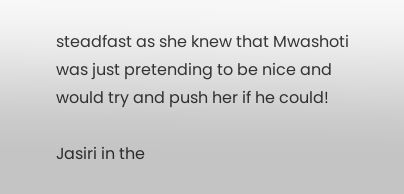steadfast as she knew that Mwashoti was just pretending to be nice and would try and push her if he could!

Jasiri in the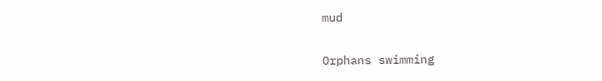mud

Orphans swimming